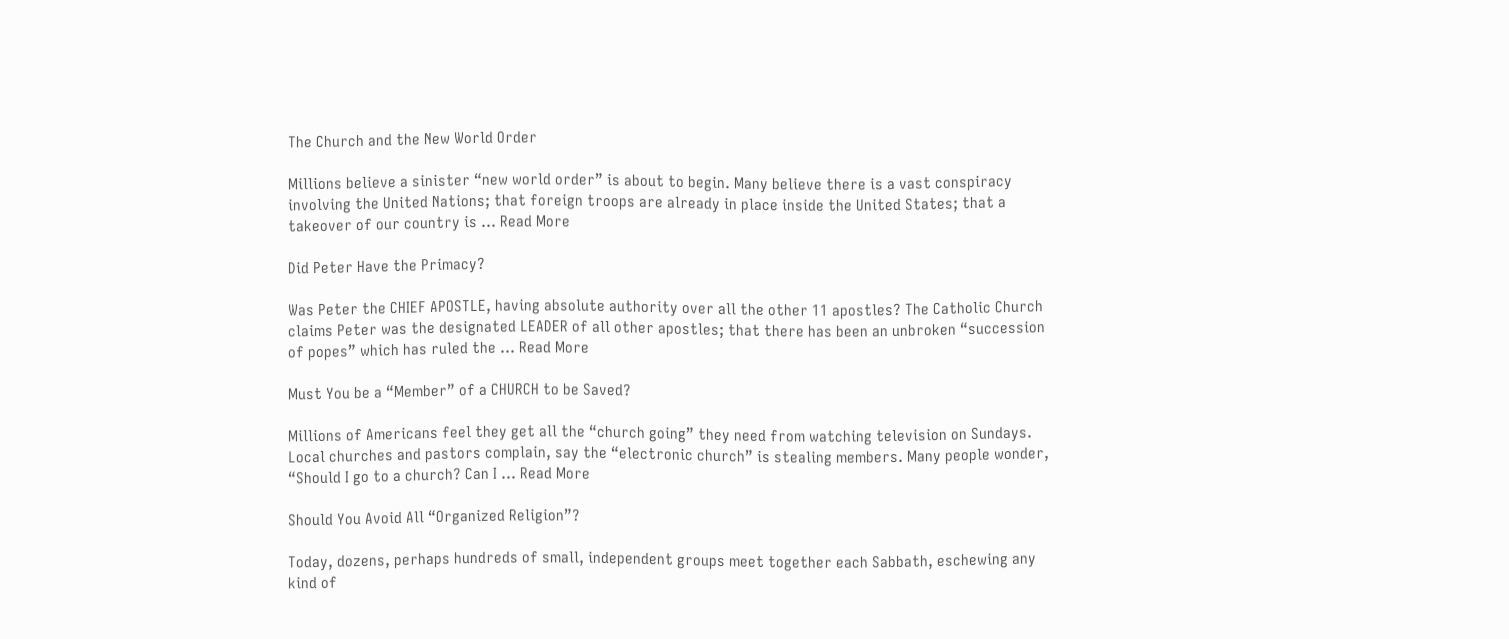The Church and the New World Order

Millions believe a sinister “new world order” is about to begin. Many believe there is a vast conspiracy involving the United Nations; that foreign troops are already in place inside the United States; that a takeover of our country is … Read More

Did Peter Have the Primacy?

Was Peter the CHIEF APOSTLE, having absolute authority over all the other 11 apostles? The Catholic Church claims Peter was the designated LEADER of all other apostles; that there has been an unbroken “succession of popes” which has ruled the … Read More

Must You be a “Member” of a CHURCH to be Saved?

Millions of Americans feel they get all the “church going” they need from watching television on Sundays. Local churches and pastors complain, say the “electronic church” is stealing members. Many people wonder, “Should I go to a church? Can I … Read More

Should You Avoid All “Organized Religion”?

Today, dozens, perhaps hundreds of small, independent groups meet together each Sabbath, eschewing any kind of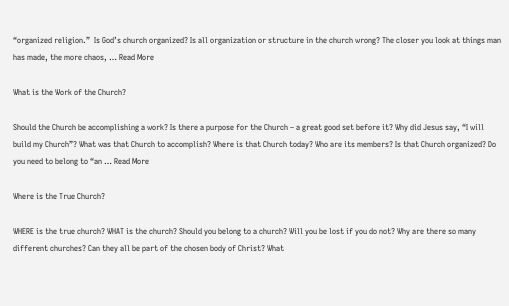“organized religion.”  Is God’s church organized? Is all organization or structure in the church wrong? The closer you look at things man has made, the more chaos, … Read More

What is the Work of the Church?

Should the Church be accomplishing a work? Is there a purpose for the Church – a great good set before it? Why did Jesus say, “I will build my Church”? What was that Church to accomplish? Where is that Church today? Who are its members? Is that Church organized? Do you need to belong to “an … Read More

Where is the True Church?

WHERE is the true church? WHAT is the church? Should you belong to a church? Will you be lost if you do not? Why are there so many different churches? Can they all be part of the chosen body of Christ? What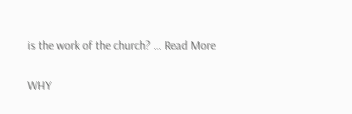is the work of the church? … Read More

WHY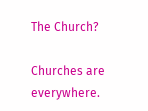The Church?

Churches are everywhere.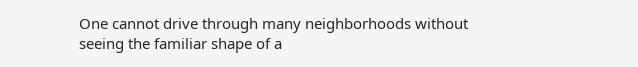One cannot drive through many neighborhoods without seeing the familiar shape of a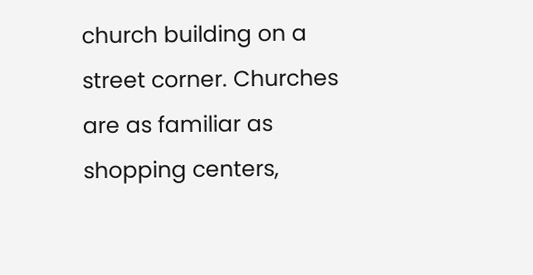church building on a street corner. Churches are as familiar as shopping centers,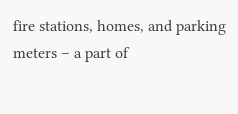fire stations, homes, and parking meters – a part of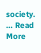society. … Read More